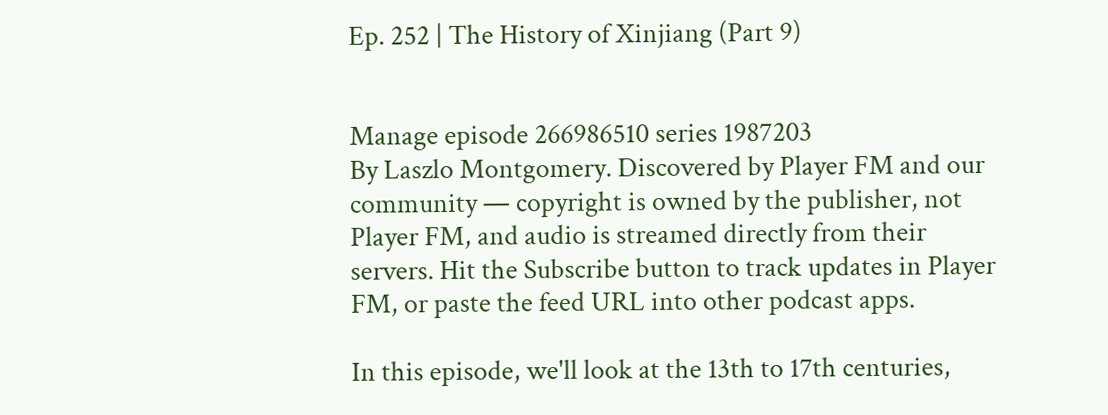Ep. 252 | The History of Xinjiang (Part 9)


Manage episode 266986510 series 1987203
By Laszlo Montgomery. Discovered by Player FM and our community — copyright is owned by the publisher, not Player FM, and audio is streamed directly from their servers. Hit the Subscribe button to track updates in Player FM, or paste the feed URL into other podcast apps.

In this episode, we'll look at the 13th to 17th centuries,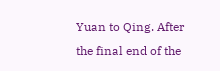Yuan to Qing. After the final end of the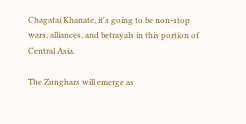Chagatai Khanate, it's going to be non-stop wars, alliances, and betrayals in this portion of Central Asia.

The Zunghars will emerge as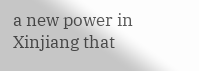a new power in Xinjiang that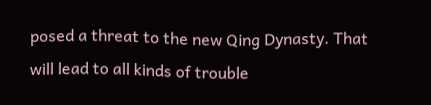posed a threat to the new Qing Dynasty. That will lead to all kinds of trouble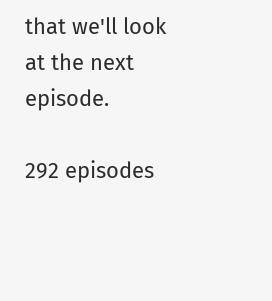that we'll look at the next episode.

292 episodes